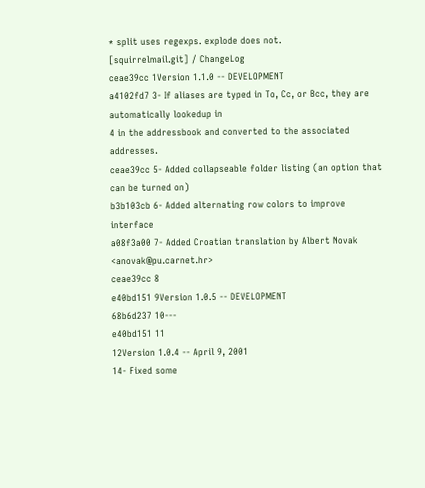* split uses regexps. explode does not.
[squirrelmail.git] / ChangeLog
ceae39cc 1Version 1.1.0 -- DEVELOPMENT
a4102fd7 3- If aliases are typed in To, Cc, or Bcc, they are automatically lookedup in
4 in the addressbook and converted to the associated addresses.
ceae39cc 5- Added collapseable folder listing (an option that can be turned on)
b3b103cb 6- Added alternating row colors to improve interface
a08f3a00 7- Added Croatian translation by Albert Novak <anovak@pu.carnet.hr>
ceae39cc 8
e40bd151 9Version 1.0.5 -- DEVELOPMENT
68b6d237 10---
e40bd151 11
12Version 1.0.4 -- April 9, 2001
14- Fixed some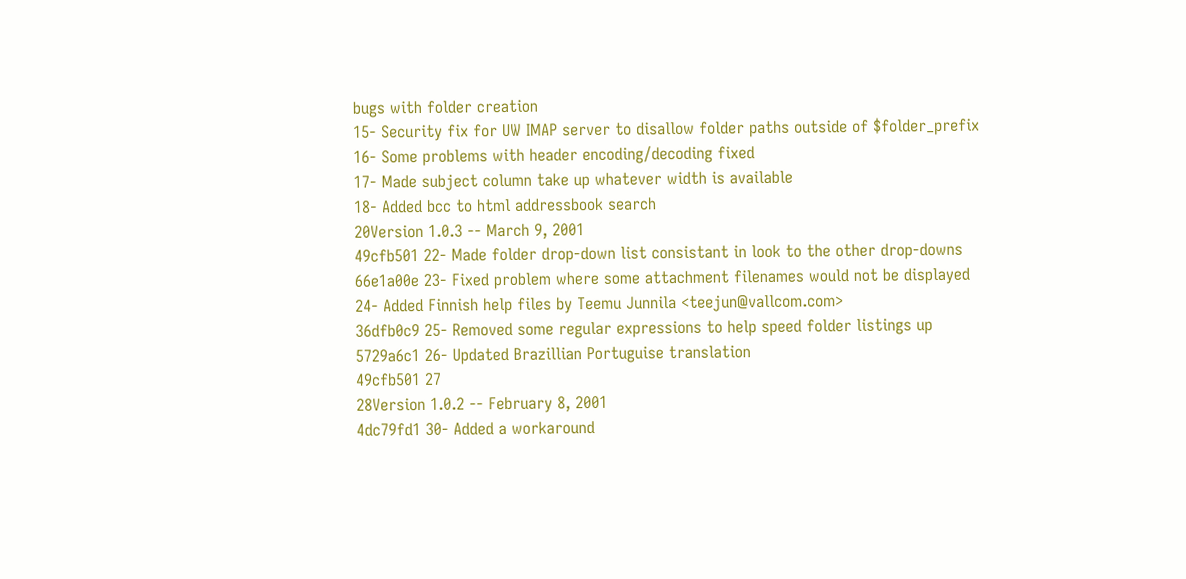bugs with folder creation
15- Security fix for UW IMAP server to disallow folder paths outside of $folder_prefix
16- Some problems with header encoding/decoding fixed
17- Made subject column take up whatever width is available
18- Added bcc to html addressbook search
20Version 1.0.3 -- March 9, 2001
49cfb501 22- Made folder drop-down list consistant in look to the other drop-downs
66e1a00e 23- Fixed problem where some attachment filenames would not be displayed
24- Added Finnish help files by Teemu Junnila <teejun@vallcom.com>
36dfb0c9 25- Removed some regular expressions to help speed folder listings up
5729a6c1 26- Updated Brazillian Portuguise translation
49cfb501 27
28Version 1.0.2 -- February 8, 2001
4dc79fd1 30- Added a workaround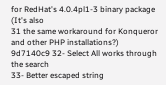for RedHat's 4.0.4pl1-3 binary package (It's also
31 the same workaround for Konqueror and other PHP installations?)
9d7140c9 32- Select All works through the search
33- Better escaped string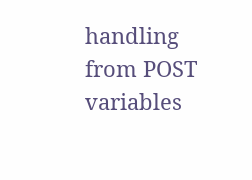handling from POST variables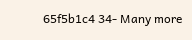65f5b1c4 34- Many more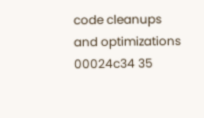code cleanups and optimizations
00024c34 35